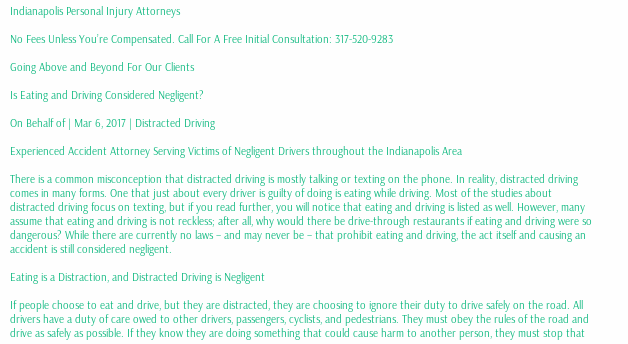Indianapolis Personal Injury Attorneys

No Fees Unless You’re Compensated. Call For A Free Initial Consultation: 317-520-9283

Going Above and Beyond For Our Clients

Is Eating and Driving Considered Negligent?

On Behalf of | Mar 6, 2017 | Distracted Driving

Experienced Accident Attorney Serving Victims of Negligent Drivers throughout the Indianapolis Area

There is a common misconception that distracted driving is mostly talking or texting on the phone. In reality, distracted driving comes in many forms. One that just about every driver is guilty of doing is eating while driving. Most of the studies about distracted driving focus on texting, but if you read further, you will notice that eating and driving is listed as well. However, many assume that eating and driving is not reckless; after all, why would there be drive-through restaurants if eating and driving were so dangerous? While there are currently no laws – and may never be – that prohibit eating and driving, the act itself and causing an accident is still considered negligent.

Eating is a Distraction, and Distracted Driving is Negligent

If people choose to eat and drive, but they are distracted, they are choosing to ignore their duty to drive safely on the road. All drivers have a duty of care owed to other drivers, passengers, cyclists, and pedestrians. They must obey the rules of the road and drive as safely as possible. If they know they are doing something that could cause harm to another person, they must stop that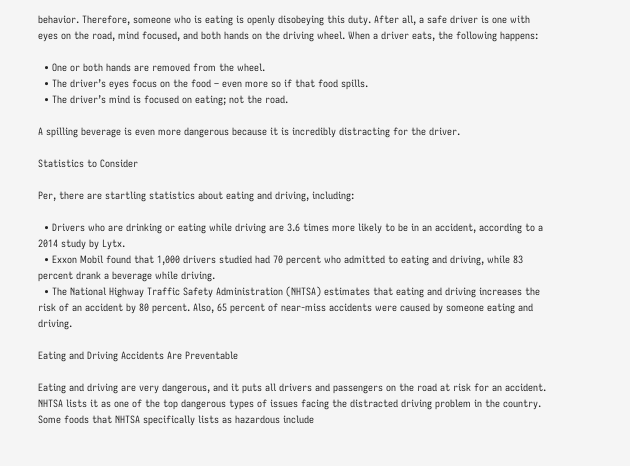behavior. Therefore, someone who is eating is openly disobeying this duty. After all, a safe driver is one with eyes on the road, mind focused, and both hands on the driving wheel. When a driver eats, the following happens:

  • One or both hands are removed from the wheel.
  • The driver’s eyes focus on the food – even more so if that food spills.
  • The driver’s mind is focused on eating; not the road.

A spilling beverage is even more dangerous because it is incredibly distracting for the driver.

Statistics to Consider

Per, there are startling statistics about eating and driving, including:

  • Drivers who are drinking or eating while driving are 3.6 times more likely to be in an accident, according to a 2014 study by Lytx.
  • Exxon Mobil found that 1,000 drivers studied had 70 percent who admitted to eating and driving, while 83 percent drank a beverage while driving.
  • The National Highway Traffic Safety Administration (NHTSA) estimates that eating and driving increases the risk of an accident by 80 percent. Also, 65 percent of near-miss accidents were caused by someone eating and driving.

Eating and Driving Accidents Are Preventable

Eating and driving are very dangerous, and it puts all drivers and passengers on the road at risk for an accident. NHTSA lists it as one of the top dangerous types of issues facing the distracted driving problem in the country. Some foods that NHTSA specifically lists as hazardous include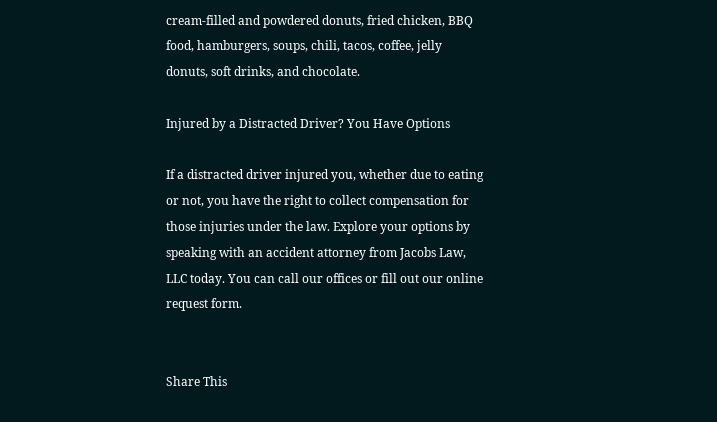cream-filled and powdered donuts, fried chicken, BBQ food, hamburgers, soups, chili, tacos, coffee, jelly donuts, soft drinks, and chocolate.

Injured by a Distracted Driver? You Have Options

If a distracted driver injured you, whether due to eating or not, you have the right to collect compensation for those injuries under the law. Explore your options by speaking with an accident attorney from Jacobs Law, LLC today. You can call our offices or fill out our online request form.


Share This